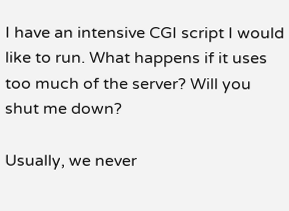I have an intensive CGI script I would like to run. What happens if it uses too much of the server? Will you shut me down?

Usually, we never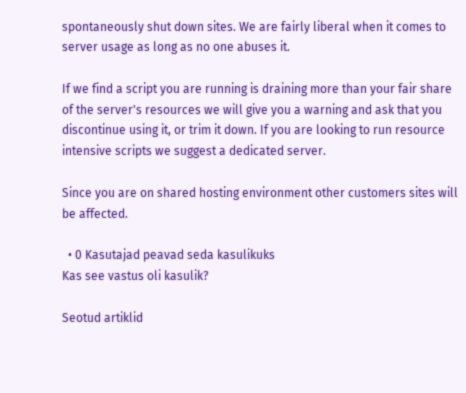spontaneously shut down sites. We are fairly liberal when it comes to server usage as long as no one abuses it.

If we find a script you are running is draining more than your fair share of the server's resources we will give you a warning and ask that you discontinue using it, or trim it down. If you are looking to run resource intensive scripts we suggest a dedicated server.

Since you are on shared hosting environment other customers sites will be affected.

  • 0 Kasutajad peavad seda kasulikuks
Kas see vastus oli kasulik?

Seotud artiklid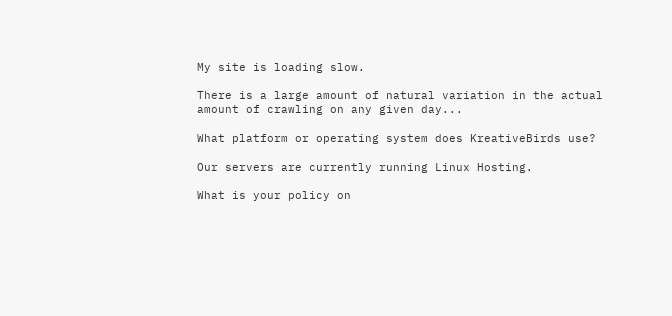My site is loading slow.

There is a large amount of natural variation in the actual amount of crawling on any given day...

What platform or operating system does KreativeBirds use?

Our servers are currently running Linux Hosting.

What is your policy on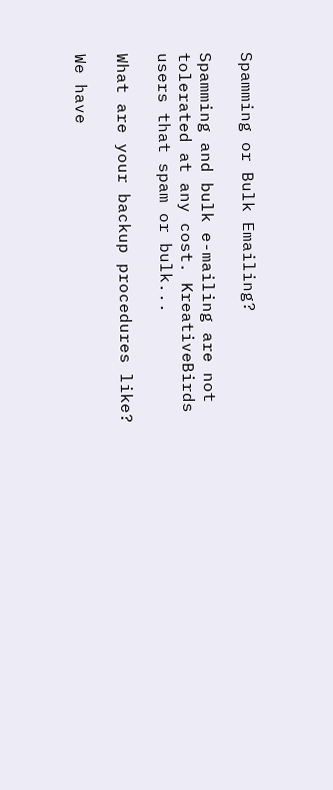Spamming or Bulk Emailing?

Spamming and bulk e-mailing are not tolerated at any cost. KreativeBirds users that spam or bulk...

What are your backup procedures like?

We have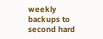weekly backups to second hard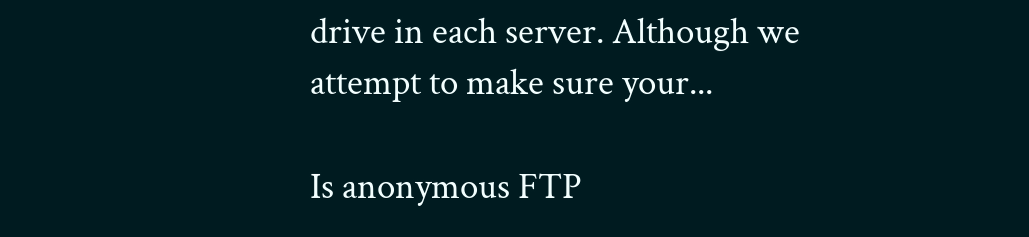drive in each server. Although we attempt to make sure your...

Is anonymous FTP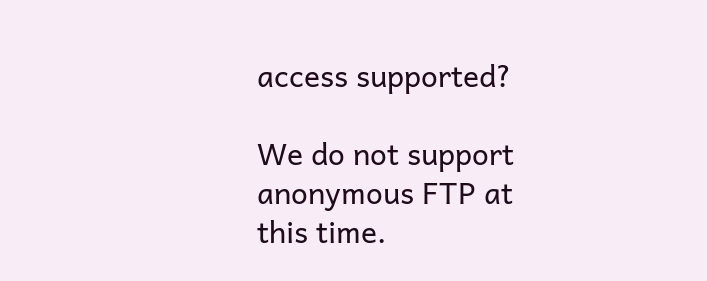access supported?

We do not support anonymous FTP at this time.